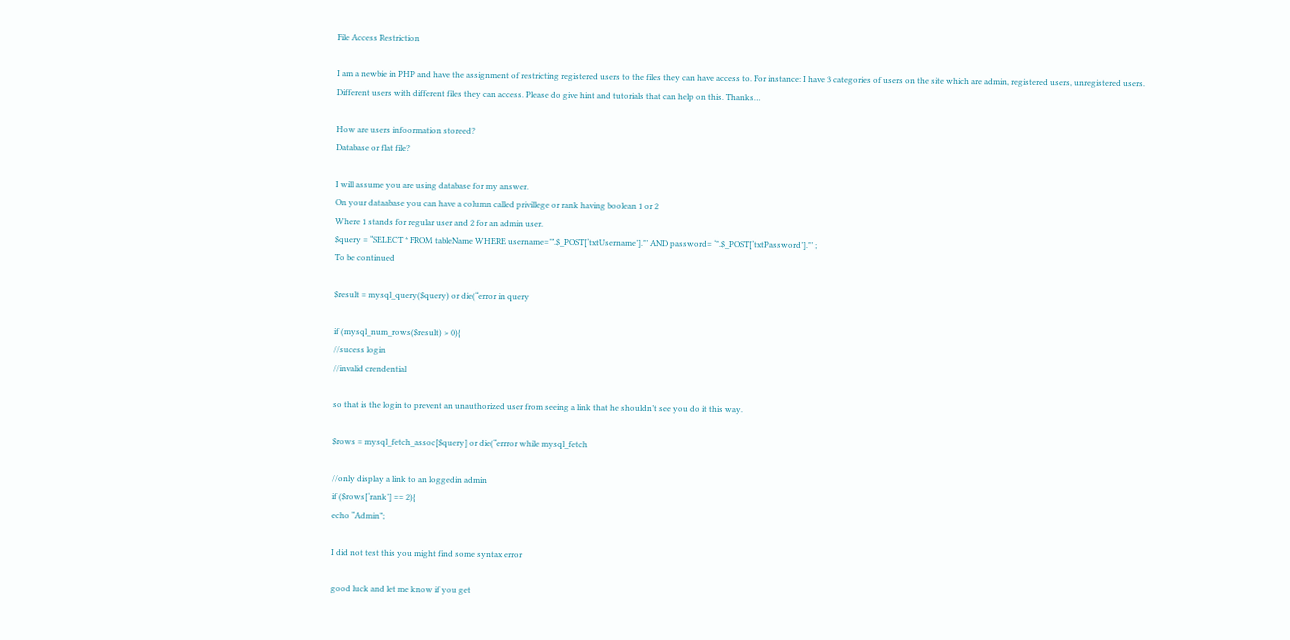File Access Restriction

I am a newbie in PHP and have the assignment of restricting registered users to the files they can have access to. For instance: I have 3 categories of users on the site which are admin, registered users, unregistered users.
Different users with different files they can access. Please do give hint and tutorials that can help on this. Thanks…

How are users infoormation storeed?
Database or flat file?

I will assume you are using database for my answer.
On your dataabase you can have a column called privillege or rank having boolean 1 or 2
Where 1 stands for regular user and 2 for an admin user.
$query = “SELECT * FROM tableName WHERE username=’”.$_POST[‘txtUsername’]."’ AND password= ‘".$_POST[‘txtPassword’]."’ ;
To be continued

$result = mysql_query($query) or die(“error in query

if (mysql_num_rows($result) > 0){
//sucess login
//invalid crendential

so that is the login to prevent an unauthorized user from seeing a link that he shouldn’t see you do it this way.

$rows = mysql_fetch_assoc[$query] or die(“errror while mysql_fetch

//only display a link to an loggedin admin
if ($rows[‘rank’] == 2){
echo “Admin”;

I did not test this you might find some syntax error

good luck and let me know if you get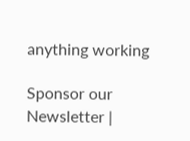anything working

Sponsor our Newsletter |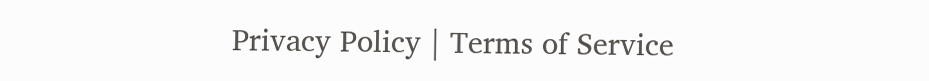Privacy Policy | Terms of Service